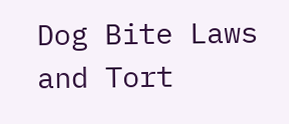Dog Bite Laws and Tort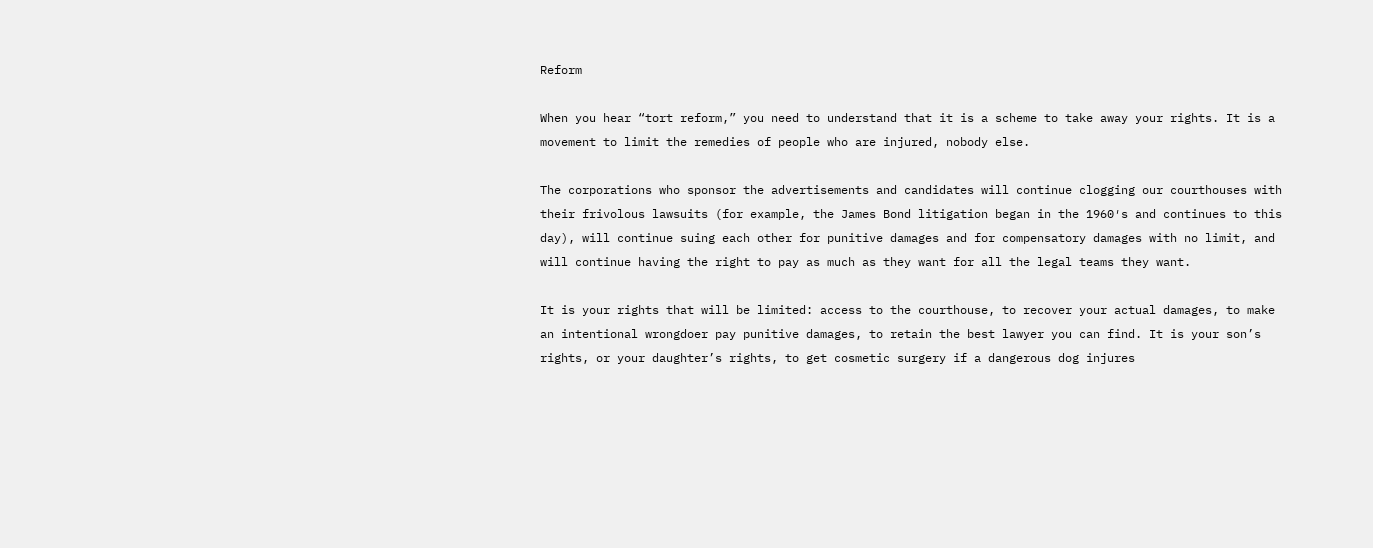Reform

When you hear “tort reform,” you need to understand that it is a scheme to take away your rights. It is a movement to limit the remedies of people who are injured, nobody else.

The corporations who sponsor the advertisements and candidates will continue clogging our courthouses with their frivolous lawsuits (for example, the James Bond litigation began in the 1960′s and continues to this day), will continue suing each other for punitive damages and for compensatory damages with no limit, and will continue having the right to pay as much as they want for all the legal teams they want.

It is your rights that will be limited: access to the courthouse, to recover your actual damages, to make an intentional wrongdoer pay punitive damages, to retain the best lawyer you can find. It is your son’s rights, or your daughter’s rights, to get cosmetic surgery if a dangerous dog injures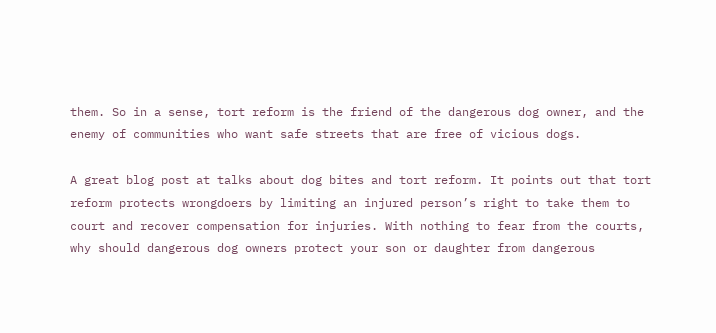them. So in a sense, tort reform is the friend of the dangerous dog owner, and the enemy of communities who want safe streets that are free of vicious dogs.

A great blog post at talks about dog bites and tort reform. It points out that tort reform protects wrongdoers by limiting an injured person’s right to take them to court and recover compensation for injuries. With nothing to fear from the courts, why should dangerous dog owners protect your son or daughter from dangerous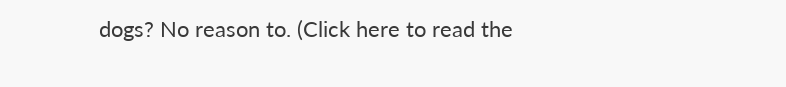dogs? No reason to. (Click here to read the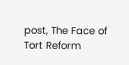post, The Face of Tort Reform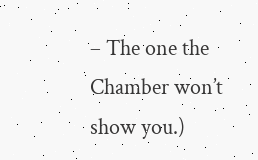– The one the Chamber won’t show you.)